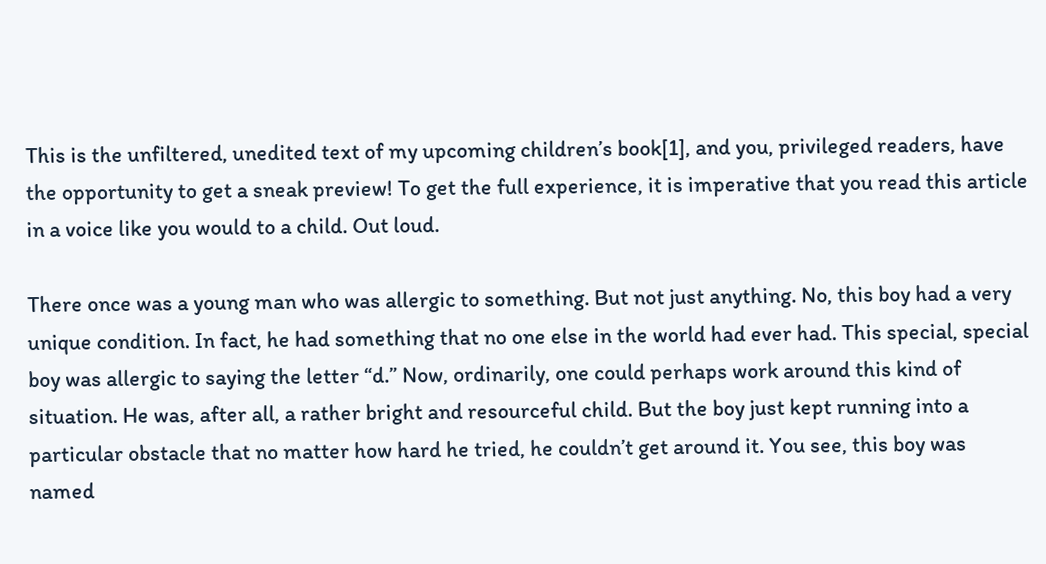This is the unfiltered, unedited text of my upcoming children’s book[1], and you, privileged readers, have the opportunity to get a sneak preview! To get the full experience, it is imperative that you read this article in a voice like you would to a child. Out loud.

There once was a young man who was allergic to something. But not just anything. No, this boy had a very unique condition. In fact, he had something that no one else in the world had ever had. This special, special boy was allergic to saying the letter “d.” Now, ordinarily, one could perhaps work around this kind of situation. He was, after all, a rather bright and resourceful child. But the boy just kept running into a particular obstacle that no matter how hard he tried, he couldn’t get around it. You see, this boy was named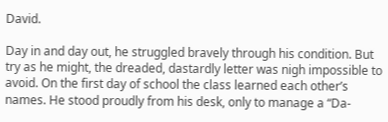David.

Day in and day out, he struggled bravely through his condition. But try as he might, the dreaded, dastardly letter was nigh impossible to avoid. On the first day of school the class learned each other’s names. He stood proudly from his desk, only to manage a “Da-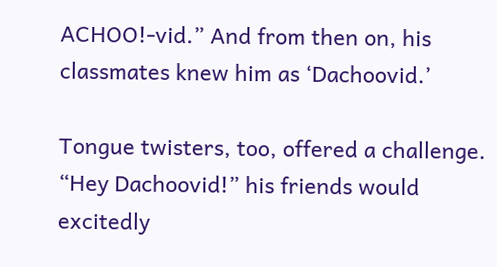ACHOO!-vid.” And from then on, his classmates knew him as ‘Dachoovid.’

Tongue twisters, too, offered a challenge. “Hey Dachoovid!” his friends would excitedly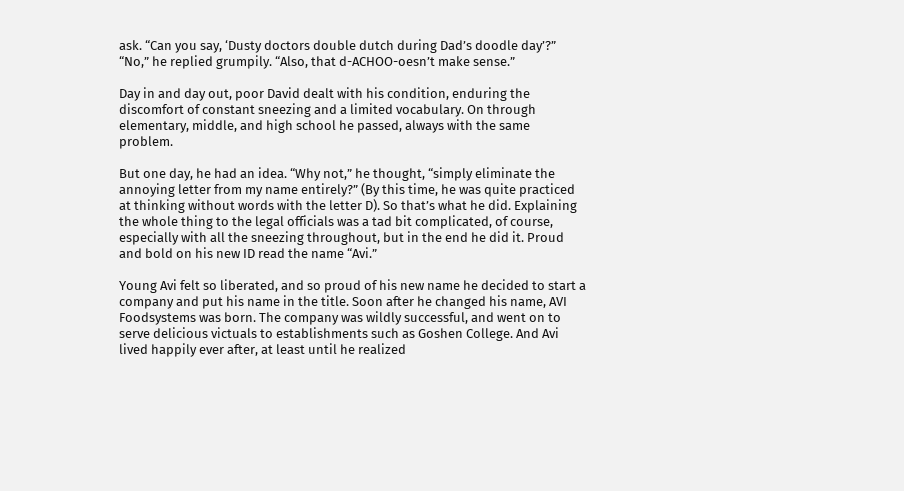ask. “Can you say, ‘Dusty doctors double dutch during Dad’s doodle day’?” “No,” he replied grumpily. “Also, that d-ACHOO-oesn’t make sense.”

Day in and day out, poor David dealt with his condition, enduring the discomfort of constant sneezing and a limited vocabulary. On through elementary, middle, and high school he passed, always with the same problem.

But one day, he had an idea. “Why not,” he thought, “simply eliminate the annoying letter from my name entirely?” (By this time, he was quite practiced at thinking without words with the letter D). So that’s what he did. Explaining the whole thing to the legal officials was a tad bit complicated, of course, especially with all the sneezing throughout, but in the end he did it. Proud and bold on his new ID read the name “Avi.”

Young Avi felt so liberated, and so proud of his new name he decided to start a company and put his name in the title. Soon after he changed his name, AVI Foodsystems was born. The company was wildly successful, and went on to serve delicious victuals to establishments such as Goshen College. And Avi lived happily ever after, at least until he realized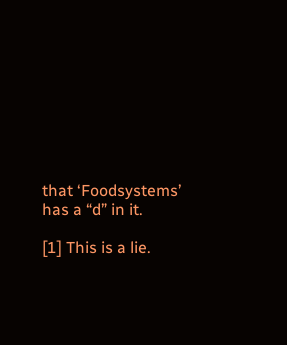that ‘Foodsystems’ has a “d” in it.

[1] This is a lie.